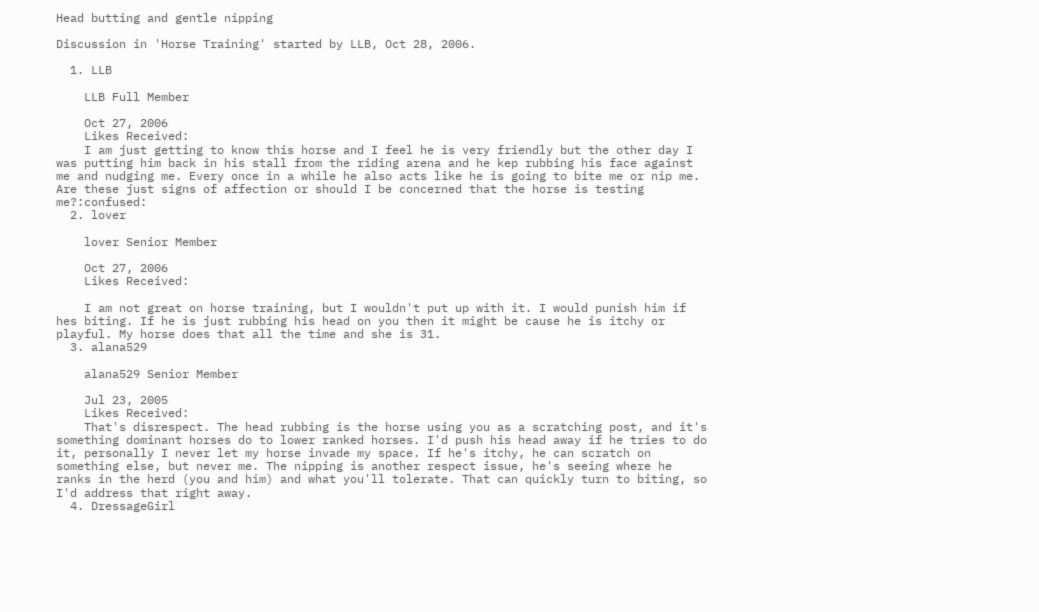Head butting and gentle nipping

Discussion in 'Horse Training' started by LLB, Oct 28, 2006.

  1. LLB

    LLB Full Member

    Oct 27, 2006
    Likes Received:
    I am just getting to know this horse and I feel he is very friendly but the other day I was putting him back in his stall from the riding arena and he kep rubbing his face against me and nudging me. Every once in a while he also acts like he is going to bite me or nip me. Are these just signs of affection or should I be concerned that the horse is testing me?:confused:
  2. lover

    lover Senior Member

    Oct 27, 2006
    Likes Received:

    I am not great on horse training, but I wouldn't put up with it. I would punish him if hes biting. If he is just rubbing his head on you then it might be cause he is itchy or playful. My horse does that all the time and she is 31.
  3. alana529

    alana529 Senior Member

    Jul 23, 2005
    Likes Received:
    That's disrespect. The head rubbing is the horse using you as a scratching post, and it's something dominant horses do to lower ranked horses. I'd push his head away if he tries to do it, personally I never let my horse invade my space. If he's itchy, he can scratch on something else, but never me. The nipping is another respect issue, he's seeing where he ranks in the herd (you and him) and what you'll tolerate. That can quickly turn to biting, so I'd address that right away.
  4. DressageGirl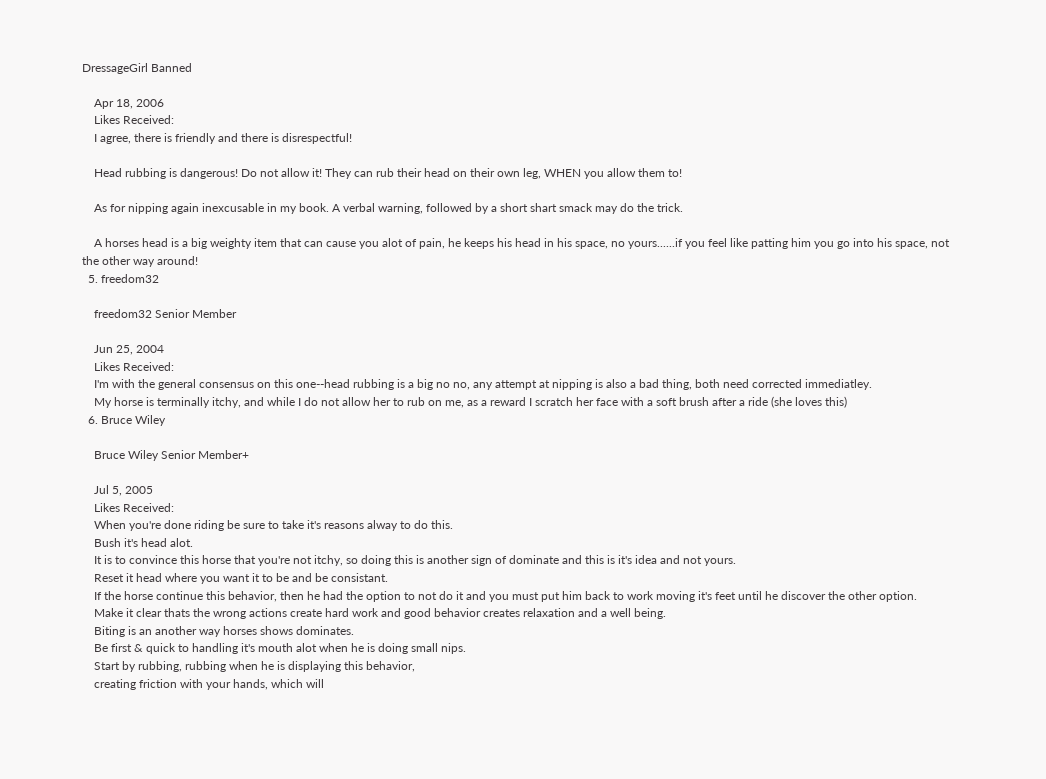DressageGirl Banned

    Apr 18, 2006
    Likes Received:
    I agree, there is friendly and there is disrespectful!

    Head rubbing is dangerous! Do not allow it! They can rub their head on their own leg, WHEN you allow them to!

    As for nipping again inexcusable in my book. A verbal warning, followed by a short shart smack may do the trick.

    A horses head is a big weighty item that can cause you alot of pain, he keeps his head in his space, no yours......if you feel like patting him you go into his space, not the other way around!
  5. freedom32

    freedom32 Senior Member

    Jun 25, 2004
    Likes Received:
    I'm with the general consensus on this one--head rubbing is a big no no, any attempt at nipping is also a bad thing, both need corrected immediatley.
    My horse is terminally itchy, and while I do not allow her to rub on me, as a reward I scratch her face with a soft brush after a ride (she loves this)
  6. Bruce Wiley

    Bruce Wiley Senior Member+

    Jul 5, 2005
    Likes Received:
    When you're done riding be sure to take it's reasons alway to do this.
    Bush it's head alot.
    It is to convince this horse that you're not itchy, so doing this is another sign of dominate and this is it's idea and not yours.
    Reset it head where you want it to be and be consistant.
    If the horse continue this behavior, then he had the option to not do it and you must put him back to work moving it's feet until he discover the other option.
    Make it clear thats the wrong actions create hard work and good behavior creates relaxation and a well being.
    Biting is an another way horses shows dominates.
    Be first & quick to handling it's mouth alot when he is doing small nips.
    Start by rubbing, rubbing when he is displaying this behavior,
    creating friction with your hands, which will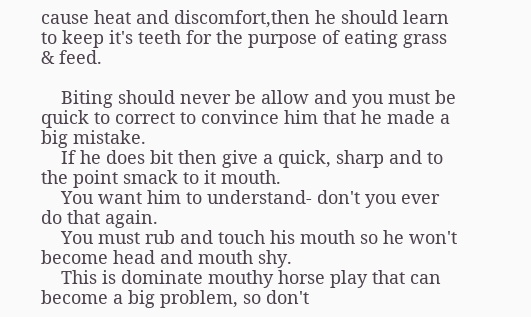cause heat and discomfort,then he should learn to keep it's teeth for the purpose of eating grass & feed.

    Biting should never be allow and you must be quick to correct to convince him that he made a big mistake.
    If he does bit then give a quick, sharp and to the point smack to it mouth.
    You want him to understand- don't you ever do that again.
    You must rub and touch his mouth so he won't become head and mouth shy.
    This is dominate mouthy horse play that can become a big problem, so don't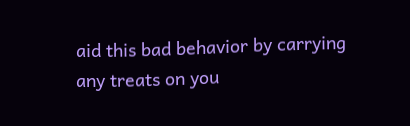aid this bad behavior by carrying any treats on you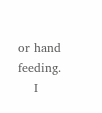or hand feeding.
    I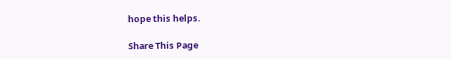hope this helps.

Share This Page